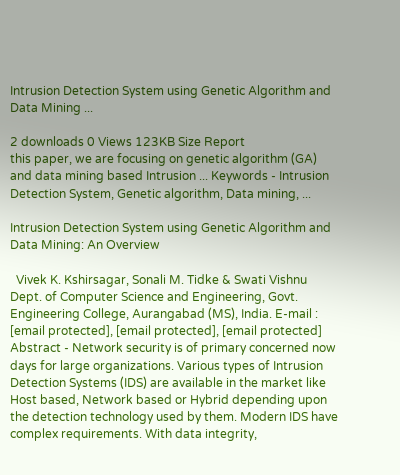Intrusion Detection System using Genetic Algorithm and Data Mining ...

2 downloads 0 Views 123KB Size Report
this paper, we are focusing on genetic algorithm (GA) and data mining based Intrusion ... Keywords - Intrusion Detection System, Genetic algorithm, Data mining, ...

Intrusion Detection System using Genetic Algorithm and Data Mining: An Overview

  Vivek K. Kshirsagar, Sonali M. Tidke & Swati Vishnu Dept. of Computer Science and Engineering, Govt. Engineering College, Aurangabad (MS), India. E-mail : [email protected], [email protected], [email protected]     Abstract - Network security is of primary concerned now days for large organizations. Various types of Intrusion Detection Systems (IDS) are available in the market like Host based, Network based or Hybrid depending upon the detection technology used by them. Modern IDS have complex requirements. With data integrity,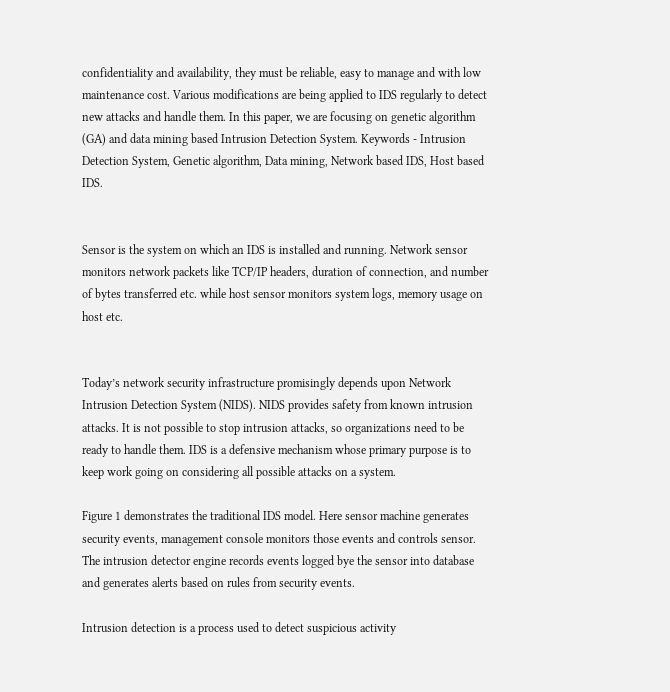confidentiality and availability, they must be reliable, easy to manage and with low maintenance cost. Various modifications are being applied to IDS regularly to detect new attacks and handle them. In this paper, we are focusing on genetic algorithm (GA) and data mining based Intrusion Detection System. Keywords - Intrusion Detection System, Genetic algorithm, Data mining, Network based IDS, Host based IDS.


Sensor is the system on which an IDS is installed and running. Network sensor monitors network packets like TCP/IP headers, duration of connection, and number of bytes transferred etc. while host sensor monitors system logs, memory usage on host etc.


Today’s network security infrastructure promisingly depends upon Network Intrusion Detection System (NIDS). NIDS provides safety from known intrusion attacks. It is not possible to stop intrusion attacks, so organizations need to be ready to handle them. IDS is a defensive mechanism whose primary purpose is to keep work going on considering all possible attacks on a system.

Figure 1 demonstrates the traditional IDS model. Here sensor machine generates security events, management console monitors those events and controls sensor. The intrusion detector engine records events logged bye the sensor into database and generates alerts based on rules from security events.

Intrusion detection is a process used to detect suspicious activity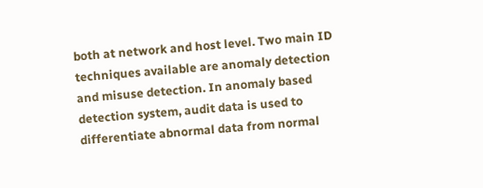both at network and host level. Two main ID techniques available are anomaly detection and misuse detection. In anomaly based detection system, audit data is used to differentiate abnormal data from normal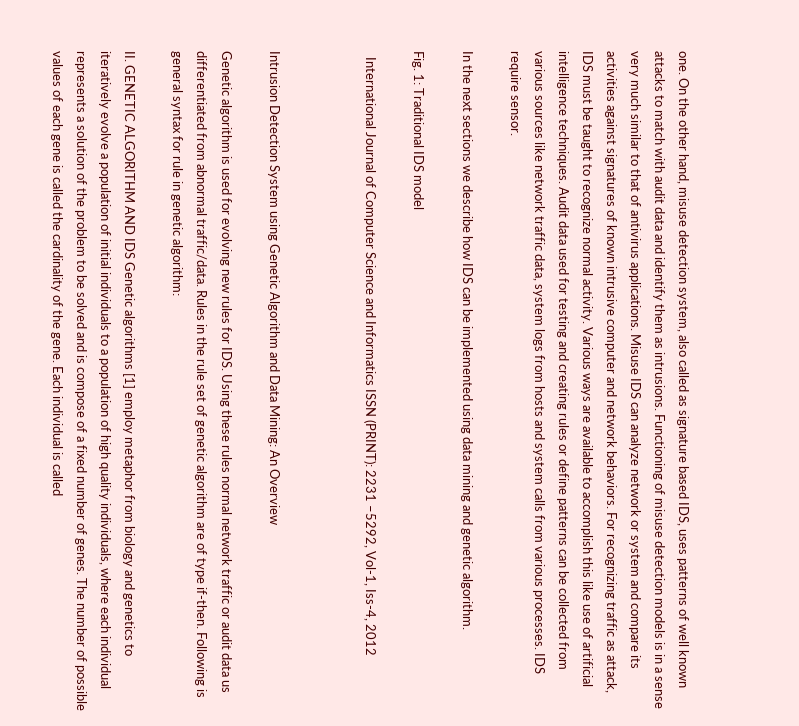one. On the other hand, misuse detection system, also called as signature based IDS, uses patterns of well known attacks to match with audit data and identify them as intrusions. Functioning of misuse detection models is in a sense very much similar to that of antivirus applications. Misuse IDS can analyze network or system and compare its activities against signatures of known intrusive computer and network behaviors. For recognizing traffic as attack, IDS must be taught to recognize normal activity. Various ways are available to accomplish this like use of artificial intelligence techniques. Audit data used for testing and creating rules or define patterns can be collected from various sources like network traffic data, system logs from hosts and system calls from various processes. IDS require sensor.

In the next sections we describe how IDS can be implemented using data mining and genetic algorithm.

Fig. 1: Traditional IDS model

  International Journal of Computer Science and Informatics ISSN (PRINT): 2231 –5292, Vol-1, Iss-4, 2012



Intrusion Detection System using Genetic Algorithm and Data Mining: An Overview

Genetic algorithm is used for evolving new rules for IDS. Using these rules normal network traffic or audit data us differentiated from abnormal traffic/data. Rules in the rule set of genetic algorithm are of type if-then. Following is general syntax for rule in genetic algorithm:

II. GENETIC ALGORITHM AND IDS Genetic algorithms [1] employ metaphor from biology and genetics to iteratively evolve a population of initial individuals to a population of high quality individuals, where each individual represents a solution of the problem to be solved and is compose of a fixed number of genes. The number of possible values of each gene is called the cardinality of the gene. Each individual is called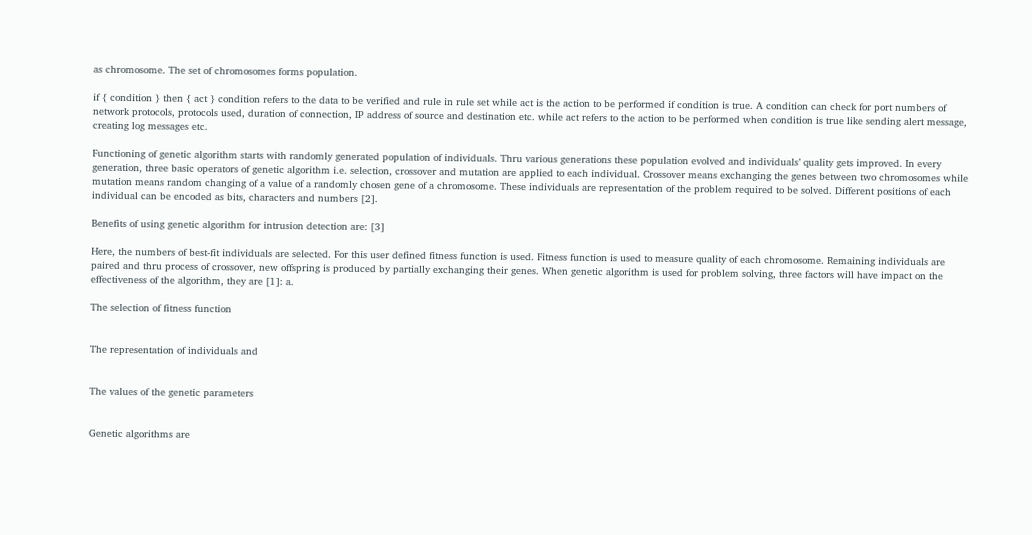as chromosome. The set of chromosomes forms population.

if { condition } then { act } condition refers to the data to be verified and rule in rule set while act is the action to be performed if condition is true. A condition can check for port numbers of network protocols, protocols used, duration of connection, IP address of source and destination etc. while act refers to the action to be performed when condition is true like sending alert message, creating log messages etc.

Functioning of genetic algorithm starts with randomly generated population of individuals. Thru various generations these population evolved and individuals’ quality gets improved. In every generation, three basic operators of genetic algorithm i.e. selection, crossover and mutation are applied to each individual. Crossover means exchanging the genes between two chromosomes while mutation means random changing of a value of a randomly chosen gene of a chromosome. These individuals are representation of the problem required to be solved. Different positions of each individual can be encoded as bits, characters and numbers [2].

Benefits of using genetic algorithm for intrusion detection are: [3]

Here, the numbers of best-fit individuals are selected. For this user defined fitness function is used. Fitness function is used to measure quality of each chromosome. Remaining individuals are paired and thru process of crossover, new offspring is produced by partially exchanging their genes. When genetic algorithm is used for problem solving, three factors will have impact on the effectiveness of the algorithm, they are [1]: a.

The selection of fitness function


The representation of individuals and


The values of the genetic parameters


Genetic algorithms are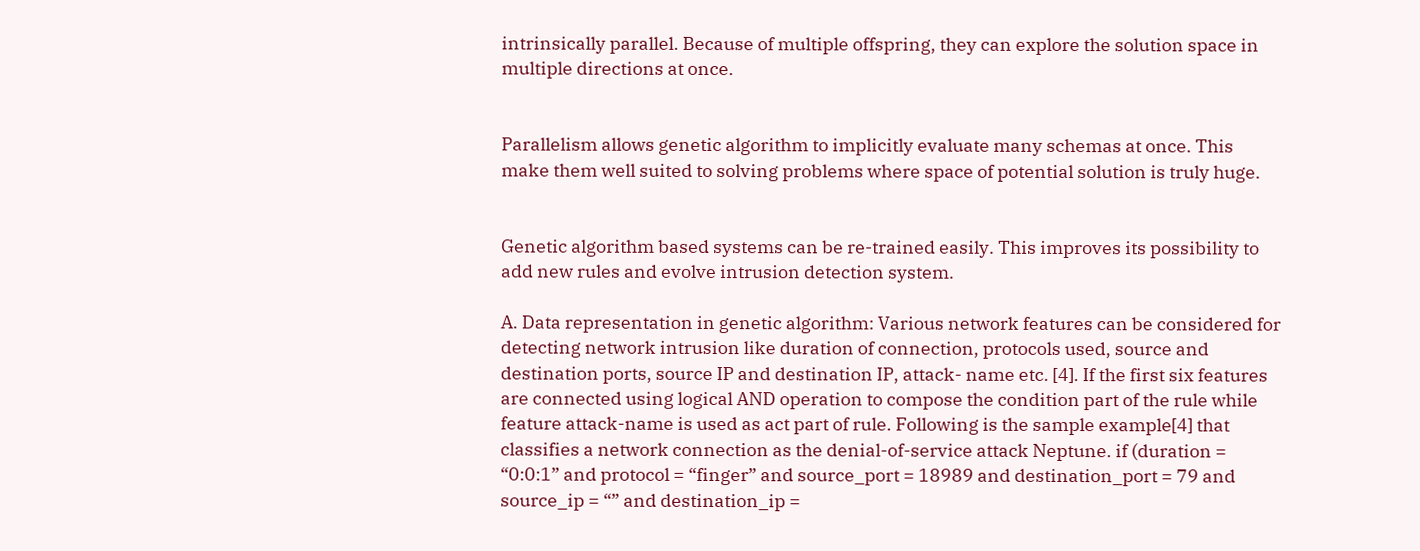intrinsically parallel. Because of multiple offspring, they can explore the solution space in multiple directions at once.


Parallelism allows genetic algorithm to implicitly evaluate many schemas at once. This make them well suited to solving problems where space of potential solution is truly huge.


Genetic algorithm based systems can be re-trained easily. This improves its possibility to add new rules and evolve intrusion detection system.

A. Data representation in genetic algorithm: Various network features can be considered for detecting network intrusion like duration of connection, protocols used, source and destination ports, source IP and destination IP, attack- name etc. [4]. If the first six features are connected using logical AND operation to compose the condition part of the rule while feature attack-name is used as act part of rule. Following is the sample example[4] that classifies a network connection as the denial-of-service attack Neptune. if (duration = “0:0:1” and protocol = “finger” and source_port = 18989 and destination_port = 79 and source_ip = “” and destination_ip =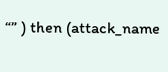“” ) then (attack_name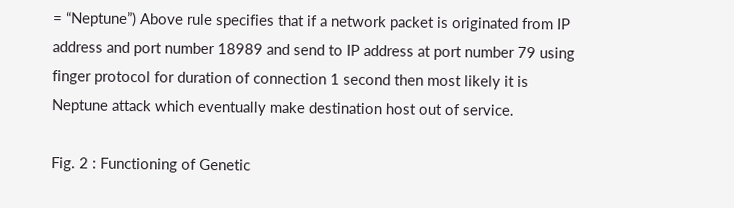= “Neptune”) Above rule specifies that if a network packet is originated from IP address and port number 18989 and send to IP address at port number 79 using finger protocol for duration of connection 1 second then most likely it is Neptune attack which eventually make destination host out of service.

Fig. 2 : Functioning of Genetic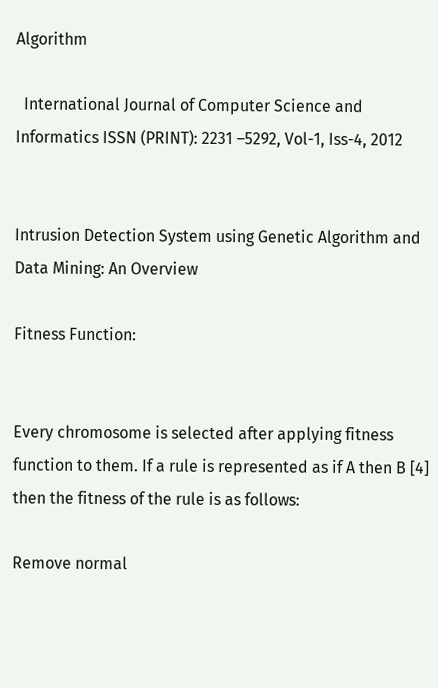Algorithm

  International Journal of Computer Science and Informatics ISSN (PRINT): 2231 –5292, Vol-1, Iss-4, 2012


Intrusion Detection System using Genetic Algorithm and Data Mining: An Overview

Fitness Function:


Every chromosome is selected after applying fitness function to them. If a rule is represented as if A then B [4] then the fitness of the rule is as follows:

Remove normal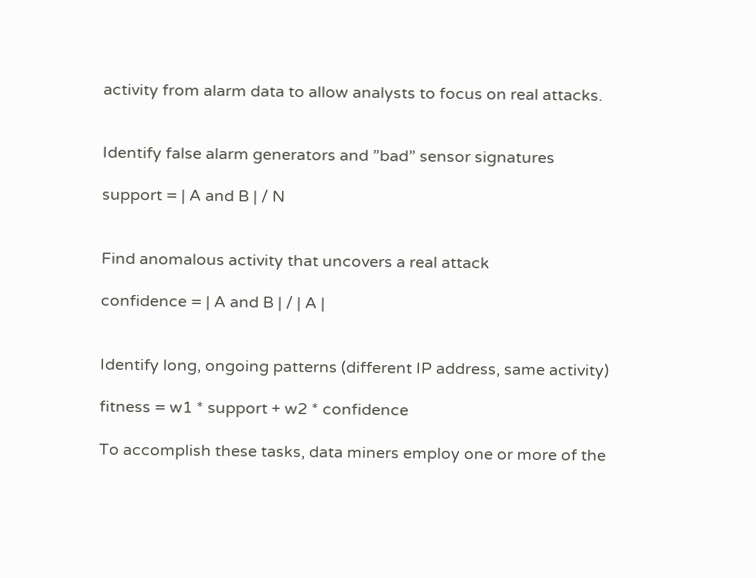activity from alarm data to allow analysts to focus on real attacks.


Identify false alarm generators and ”bad” sensor signatures

support = | A and B | / N


Find anomalous activity that uncovers a real attack

confidence = | A and B | / | A |


Identify long, ongoing patterns (different IP address, same activity)

fitness = w1 * support + w2 * confidence

To accomplish these tasks, data miners employ one or more of the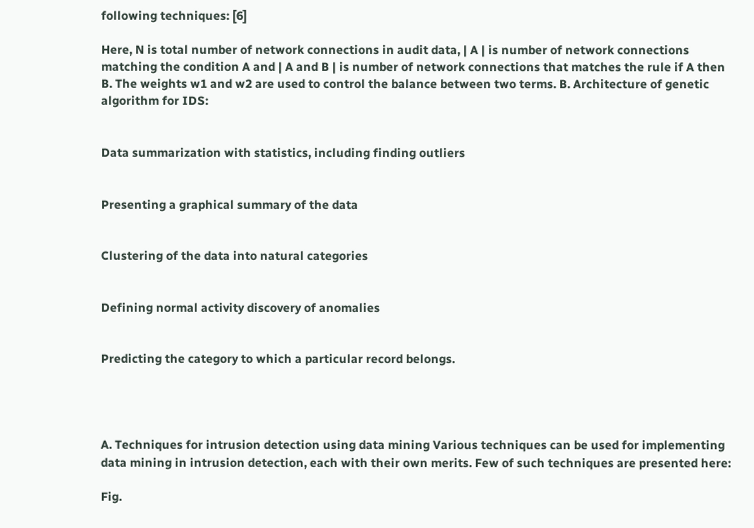following techniques: [6]

Here, N is total number of network connections in audit data, | A | is number of network connections matching the condition A and | A and B | is number of network connections that matches the rule if A then B. The weights w1 and w2 are used to control the balance between two terms. B. Architecture of genetic algorithm for IDS:


Data summarization with statistics, including finding outliers


Presenting a graphical summary of the data


Clustering of the data into natural categories


Defining normal activity discovery of anomalies


Predicting the category to which a particular record belongs.




A. Techniques for intrusion detection using data mining Various techniques can be used for implementing data mining in intrusion detection, each with their own merits. Few of such techniques are presented here:

Fig.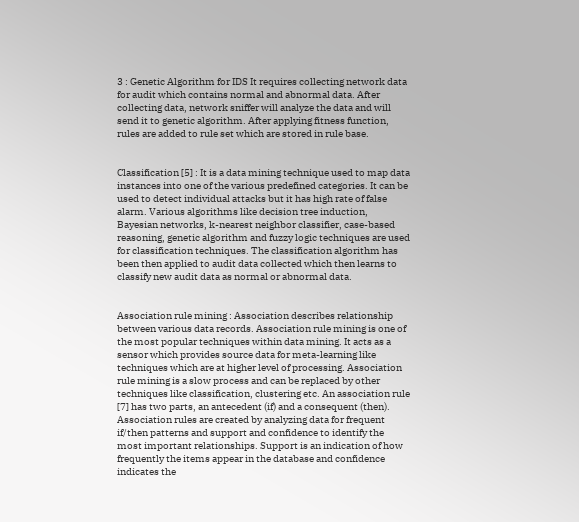3 : Genetic Algorithm for IDS It requires collecting network data for audit which contains normal and abnormal data. After collecting data, network sniffer will analyze the data and will send it to genetic algorithm. After applying fitness function, rules are added to rule set which are stored in rule base.


Classification [5] : It is a data mining technique used to map data instances into one of the various predefined categories. It can be used to detect individual attacks but it has high rate of false alarm. Various algorithms like decision tree induction, Bayesian networks, k-nearest neighbor classifier, case-based reasoning, genetic algorithm and fuzzy logic techniques are used for classification techniques. The classification algorithm has been then applied to audit data collected which then learns to classify new audit data as normal or abnormal data.


Association rule mining : Association describes relationship between various data records. Association rule mining is one of the most popular techniques within data mining. It acts as a sensor which provides source data for meta-learning like techniques which are at higher level of processing. Association rule mining is a slow process and can be replaced by other techniques like classification, clustering etc. An association rule [7] has two parts, an antecedent (if) and a consequent (then). Association rules are created by analyzing data for frequent if/then patterns and support and confidence to identify the most important relationships. Support is an indication of how frequently the items appear in the database and confidence indicates the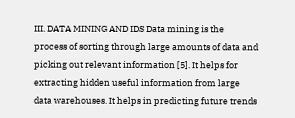III. DATA MINING AND IDS Data mining is the process of sorting through large amounts of data and picking out relevant information [5]. It helps for extracting hidden useful information from large data warehouses. It helps in predicting future trends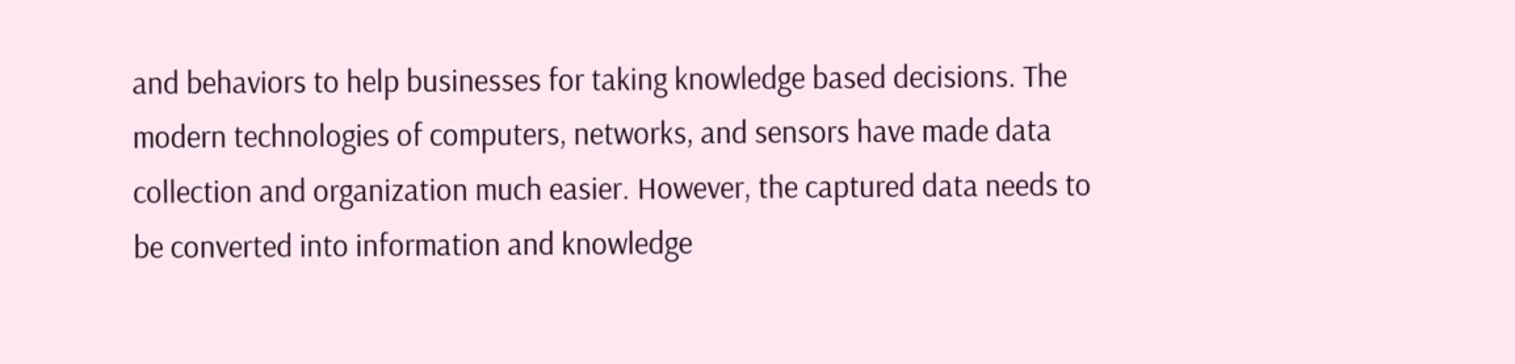and behaviors to help businesses for taking knowledge based decisions. The modern technologies of computers, networks, and sensors have made data collection and organization much easier. However, the captured data needs to be converted into information and knowledge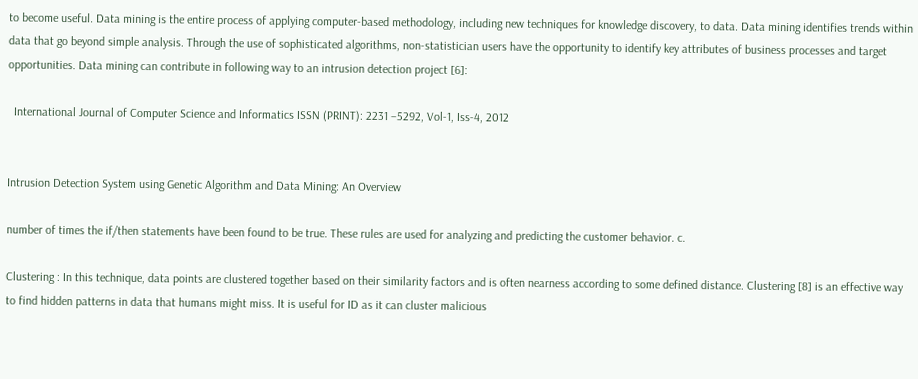to become useful. Data mining is the entire process of applying computer-based methodology, including new techniques for knowledge discovery, to data. Data mining identifies trends within data that go beyond simple analysis. Through the use of sophisticated algorithms, non-statistician users have the opportunity to identify key attributes of business processes and target opportunities. Data mining can contribute in following way to an intrusion detection project [6]:

  International Journal of Computer Science and Informatics ISSN (PRINT): 2231 –5292, Vol-1, Iss-4, 2012


Intrusion Detection System using Genetic Algorithm and Data Mining: An Overview

number of times the if/then statements have been found to be true. These rules are used for analyzing and predicting the customer behavior. c.

Clustering : In this technique, data points are clustered together based on their similarity factors and is often nearness according to some defined distance. Clustering [8] is an effective way to find hidden patterns in data that humans might miss. It is useful for ID as it can cluster malicious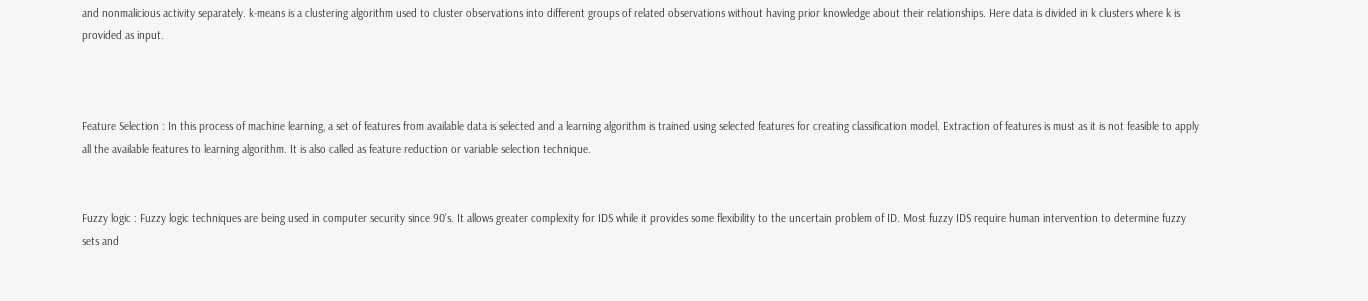and nonmalicious activity separately. k-means is a clustering algorithm used to cluster observations into different groups of related observations without having prior knowledge about their relationships. Here data is divided in k clusters where k is provided as input.



Feature Selection : In this process of machine learning, a set of features from available data is selected and a learning algorithm is trained using selected features for creating classification model. Extraction of features is must as it is not feasible to apply all the available features to learning algorithm. It is also called as feature reduction or variable selection technique.


Fuzzy logic : Fuzzy logic techniques are being used in computer security since 90’s. It allows greater complexity for IDS while it provides some flexibility to the uncertain problem of ID. Most fuzzy IDS require human intervention to determine fuzzy sets and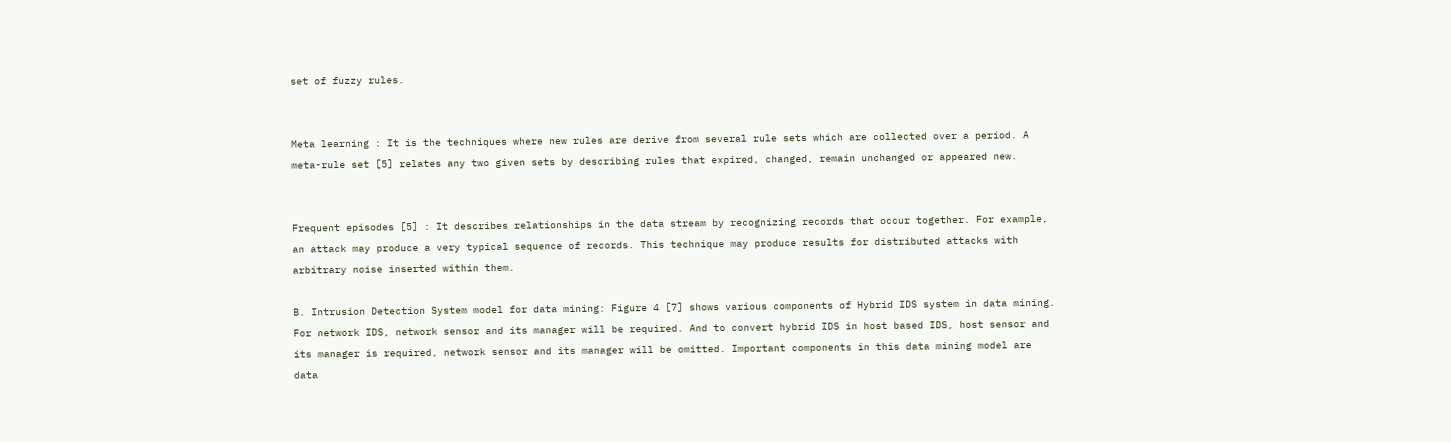set of fuzzy rules.


Meta learning : It is the techniques where new rules are derive from several rule sets which are collected over a period. A meta-rule set [5] relates any two given sets by describing rules that expired, changed, remain unchanged or appeared new.


Frequent episodes [5] : It describes relationships in the data stream by recognizing records that occur together. For example, an attack may produce a very typical sequence of records. This technique may produce results for distributed attacks with arbitrary noise inserted within them.

B. Intrusion Detection System model for data mining: Figure 4 [7] shows various components of Hybrid IDS system in data mining. For network IDS, network sensor and its manager will be required. And to convert hybrid IDS in host based IDS, host sensor and its manager is required, network sensor and its manager will be omitted. Important components in this data mining model are data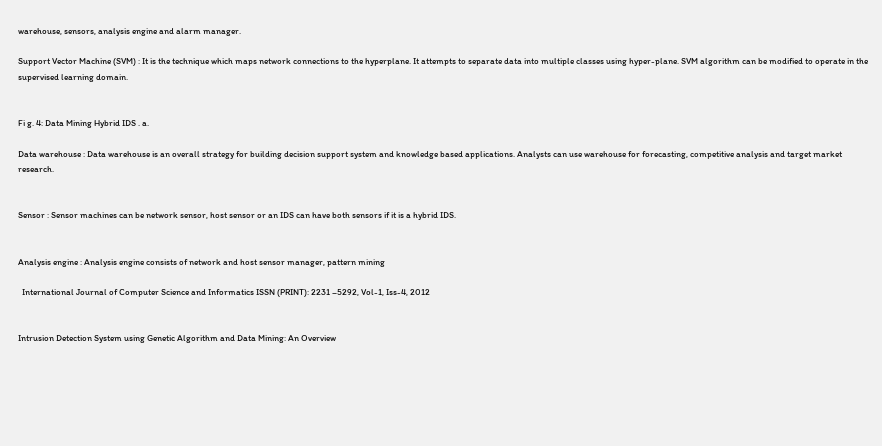warehouse, sensors, analysis engine and alarm manager.

Support Vector Machine (SVM) : It is the technique which maps network connections to the hyperplane. It attempts to separate data into multiple classes using hyper-plane. SVM algorithm can be modified to operate in the supervised learning domain.


Fi g. 4: Data Mining Hybrid IDS . a.

Data warehouse : Data warehouse is an overall strategy for building decision support system and knowledge based applications. Analysts can use warehouse for forecasting, competitive analysis and target market research.


Sensor : Sensor machines can be network sensor, host sensor or an IDS can have both sensors if it is a hybrid IDS.


Analysis engine : Analysis engine consists of network and host sensor manager, pattern mining

  International Journal of Computer Science and Informatics ISSN (PRINT): 2231 –5292, Vol-1, Iss-4, 2012


Intrusion Detection System using Genetic Algorithm and Data Mining: An Overview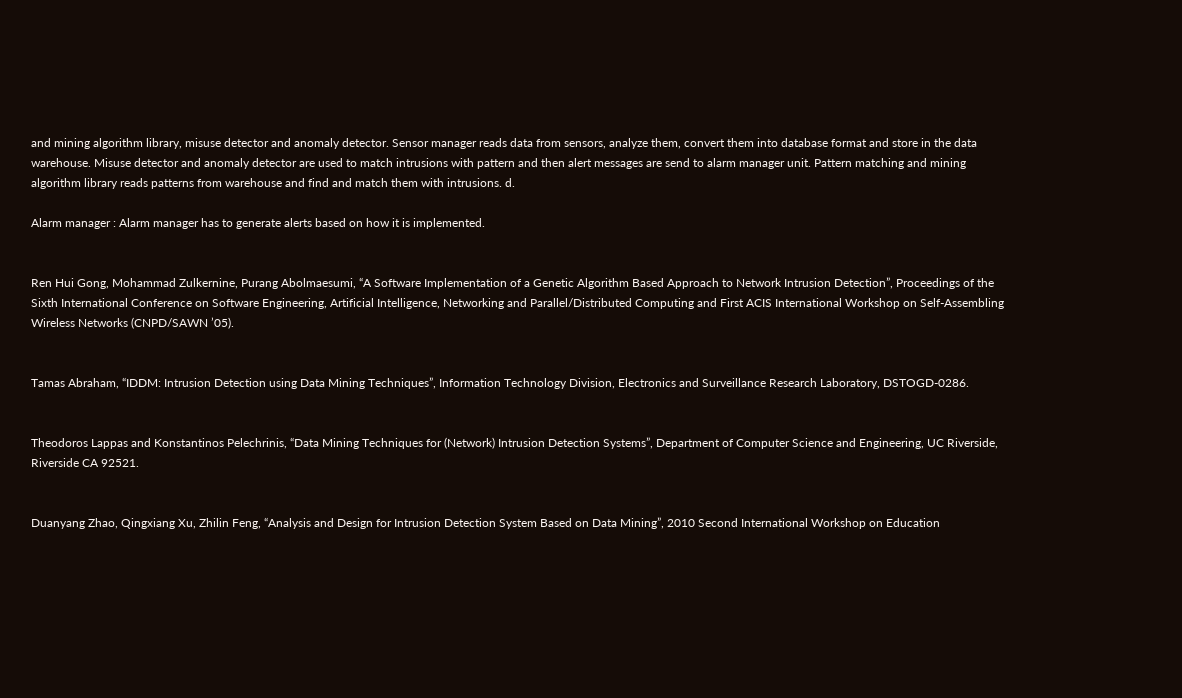and mining algorithm library, misuse detector and anomaly detector. Sensor manager reads data from sensors, analyze them, convert them into database format and store in the data warehouse. Misuse detector and anomaly detector are used to match intrusions with pattern and then alert messages are send to alarm manager unit. Pattern matching and mining algorithm library reads patterns from warehouse and find and match them with intrusions. d.

Alarm manager : Alarm manager has to generate alerts based on how it is implemented.


Ren Hui Gong, Mohammad Zulkernine, Purang Abolmaesumi, “A Software Implementation of a Genetic Algorithm Based Approach to Network Intrusion Detection”, Proceedings of the Sixth International Conference on Software Engineering, Artificial Intelligence, Networking and Parallel/Distributed Computing and First ACIS International Workshop on Self-Assembling Wireless Networks (CNPD/SAWN ’05).


Tamas Abraham, “IDDM: Intrusion Detection using Data Mining Techniques”, Information Technology Division, Electronics and Surveillance Research Laboratory, DSTOGD-0286.


Theodoros Lappas and Konstantinos Pelechrinis, “Data Mining Techniques for (Network) Intrusion Detection Systems”, Department of Computer Science and Engineering, UC Riverside, Riverside CA 92521.


Duanyang Zhao, Qingxiang Xu, Zhilin Feng, “Analysis and Design for Intrusion Detection System Based on Data Mining”, 2010 Second International Workshop on Education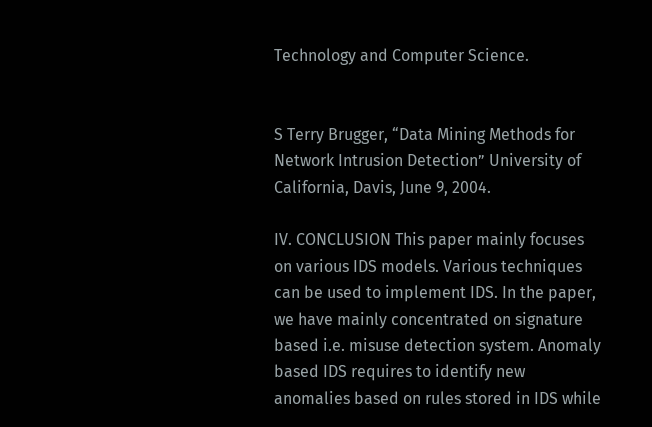Technology and Computer Science.


S Terry Brugger, “Data Mining Methods for Network Intrusion Detection” University of California, Davis, June 9, 2004.

IV. CONCLUSION This paper mainly focuses on various IDS models. Various techniques can be used to implement IDS. In the paper, we have mainly concentrated on signature based i.e. misuse detection system. Anomaly based IDS requires to identify new anomalies based on rules stored in IDS while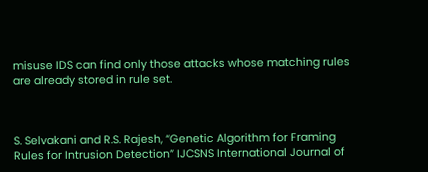misuse IDS can find only those attacks whose matching rules are already stored in rule set.



S. Selvakani and R.S. Rajesh, “Genetic Algorithm for Framing Rules for Intrusion Detection” IJCSNS International Journal of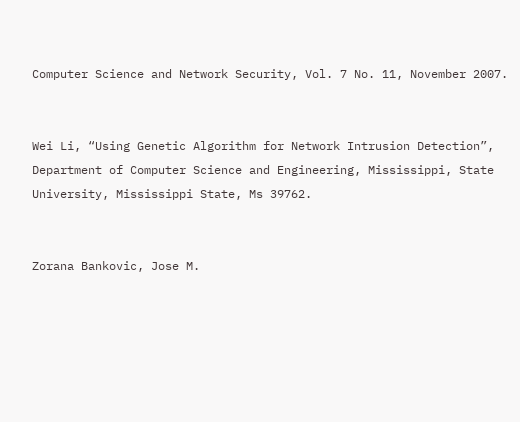Computer Science and Network Security, Vol. 7 No. 11, November 2007.


Wei Li, “Using Genetic Algorithm for Network Intrusion Detection”, Department of Computer Science and Engineering, Mississippi, State University, Mississippi State, Ms 39762.


Zorana Bankovic, Jose M.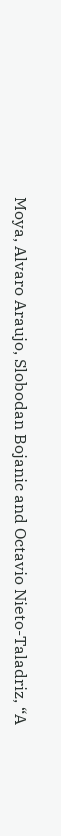Moya, Alvaro Araujo, Slobodan Bojanic and Octavio Nieto-Taladriz, “A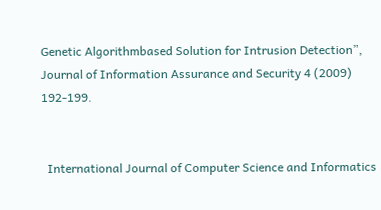Genetic Algorithmbased Solution for Intrusion Detection”, Journal of Information Assurance and Security 4 (2009) 192-199.


  International Journal of Computer Science and Informatics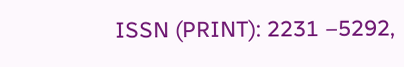ISSN (PRINT): 2231 –5292,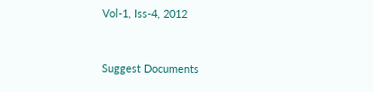Vol-1, Iss-4, 2012


Suggest Documents